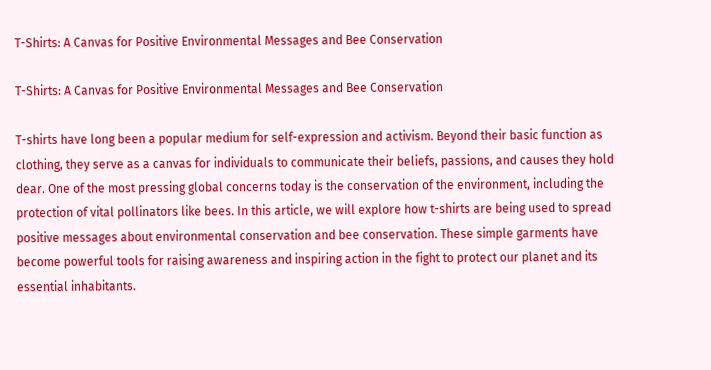T-Shirts: A Canvas for Positive Environmental Messages and Bee Conservation

T-Shirts: A Canvas for Positive Environmental Messages and Bee Conservation

T-shirts have long been a popular medium for self-expression and activism. Beyond their basic function as clothing, they serve as a canvas for individuals to communicate their beliefs, passions, and causes they hold dear. One of the most pressing global concerns today is the conservation of the environment, including the protection of vital pollinators like bees. In this article, we will explore how t-shirts are being used to spread positive messages about environmental conservation and bee conservation. These simple garments have become powerful tools for raising awareness and inspiring action in the fight to protect our planet and its essential inhabitants.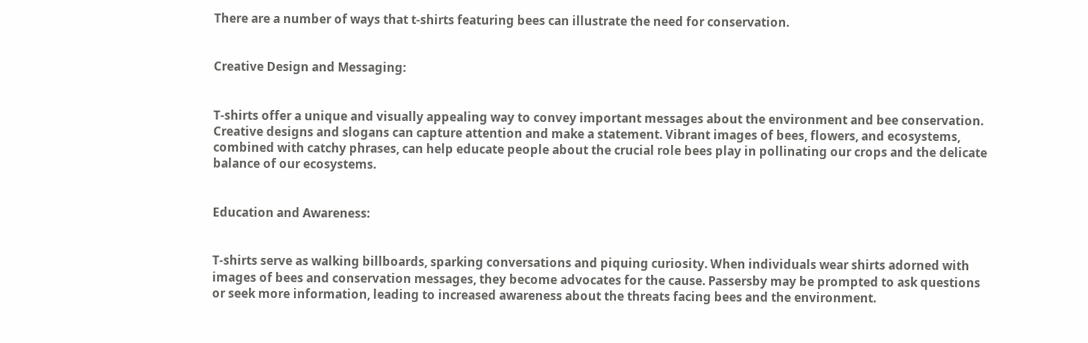There are a number of ways that t-shirts featuring bees can illustrate the need for conservation.


Creative Design and Messaging:


T-shirts offer a unique and visually appealing way to convey important messages about the environment and bee conservation. Creative designs and slogans can capture attention and make a statement. Vibrant images of bees, flowers, and ecosystems, combined with catchy phrases, can help educate people about the crucial role bees play in pollinating our crops and the delicate balance of our ecosystems.


Education and Awareness:


T-shirts serve as walking billboards, sparking conversations and piquing curiosity. When individuals wear shirts adorned with images of bees and conservation messages, they become advocates for the cause. Passersby may be prompted to ask questions or seek more information, leading to increased awareness about the threats facing bees and the environment.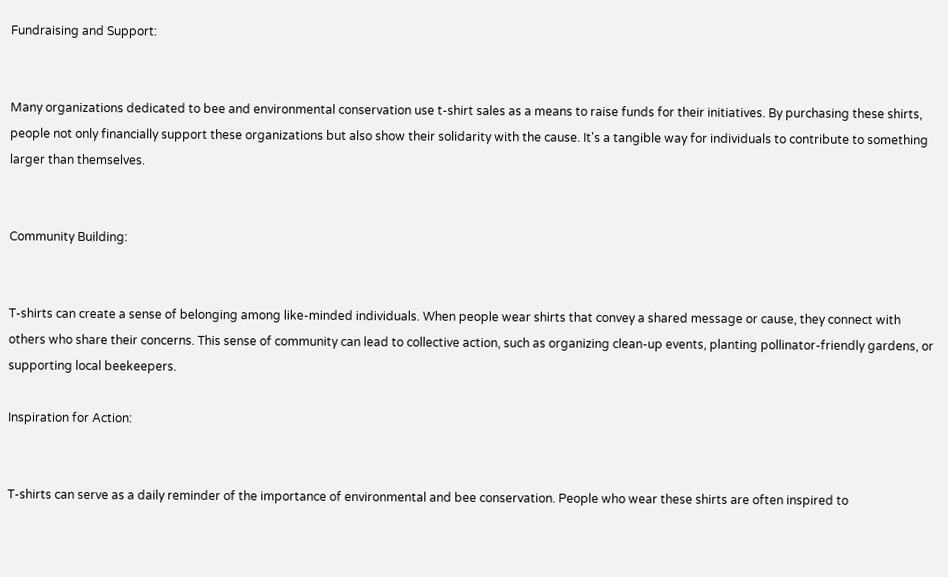Fundraising and Support:


Many organizations dedicated to bee and environmental conservation use t-shirt sales as a means to raise funds for their initiatives. By purchasing these shirts, people not only financially support these organizations but also show their solidarity with the cause. It's a tangible way for individuals to contribute to something larger than themselves.


Community Building:


T-shirts can create a sense of belonging among like-minded individuals. When people wear shirts that convey a shared message or cause, they connect with others who share their concerns. This sense of community can lead to collective action, such as organizing clean-up events, planting pollinator-friendly gardens, or supporting local beekeepers.

Inspiration for Action:


T-shirts can serve as a daily reminder of the importance of environmental and bee conservation. People who wear these shirts are often inspired to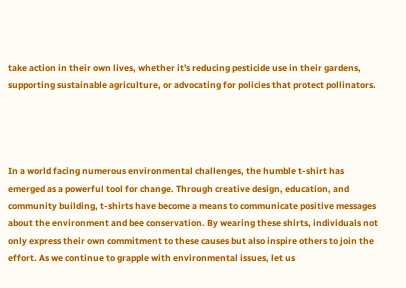take action in their own lives, whether it's reducing pesticide use in their gardens, supporting sustainable agriculture, or advocating for policies that protect pollinators.




In a world facing numerous environmental challenges, the humble t-shirt has emerged as a powerful tool for change. Through creative design, education, and community building, t-shirts have become a means to communicate positive messages about the environment and bee conservation. By wearing these shirts, individuals not only express their own commitment to these causes but also inspire others to join the effort. As we continue to grapple with environmental issues, let us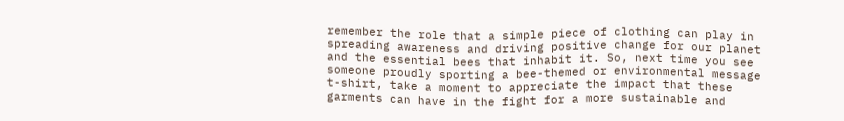remember the role that a simple piece of clothing can play in spreading awareness and driving positive change for our planet and the essential bees that inhabit it. So, next time you see someone proudly sporting a bee-themed or environmental message t-shirt, take a moment to appreciate the impact that these garments can have in the fight for a more sustainable and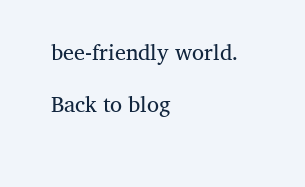bee-friendly world.

Back to blog